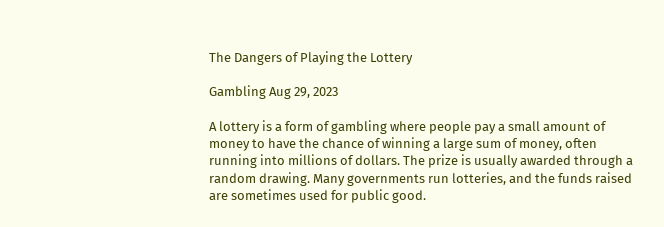The Dangers of Playing the Lottery

Gambling Aug 29, 2023

A lottery is a form of gambling where people pay a small amount of money to have the chance of winning a large sum of money, often running into millions of dollars. The prize is usually awarded through a random drawing. Many governments run lotteries, and the funds raised are sometimes used for public good.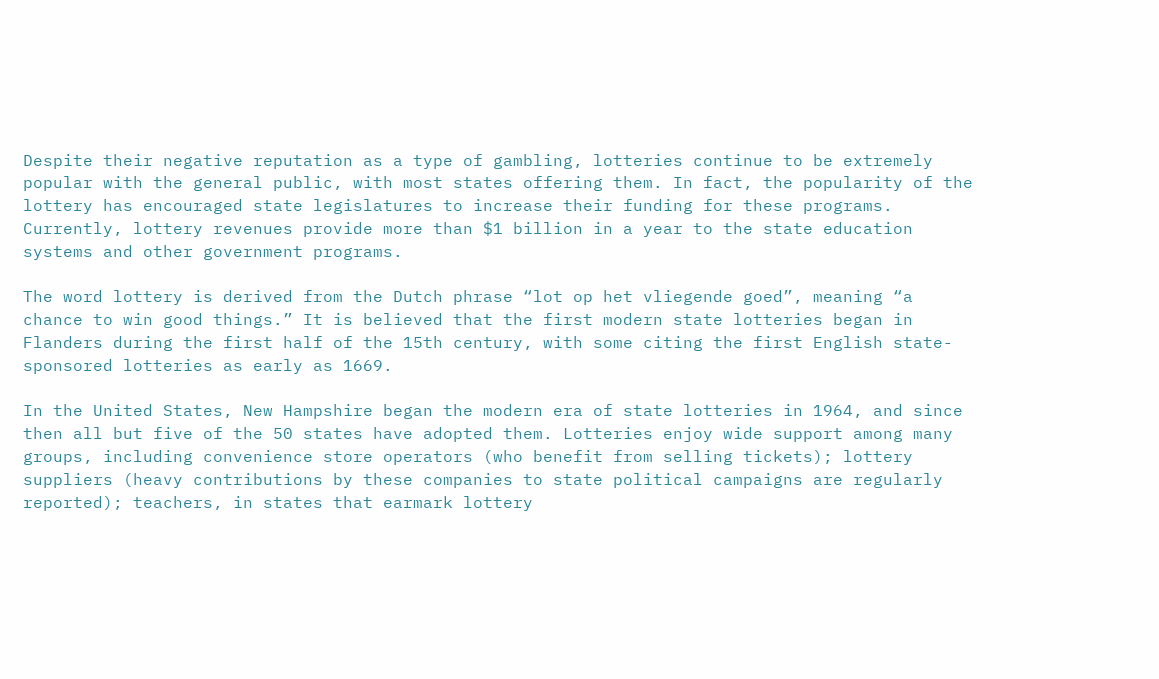Despite their negative reputation as a type of gambling, lotteries continue to be extremely popular with the general public, with most states offering them. In fact, the popularity of the lottery has encouraged state legislatures to increase their funding for these programs. Currently, lottery revenues provide more than $1 billion in a year to the state education systems and other government programs.

The word lottery is derived from the Dutch phrase “lot op het vliegende goed”, meaning “a chance to win good things.” It is believed that the first modern state lotteries began in Flanders during the first half of the 15th century, with some citing the first English state-sponsored lotteries as early as 1669.

In the United States, New Hampshire began the modern era of state lotteries in 1964, and since then all but five of the 50 states have adopted them. Lotteries enjoy wide support among many groups, including convenience store operators (who benefit from selling tickets); lottery suppliers (heavy contributions by these companies to state political campaigns are regularly reported); teachers, in states that earmark lottery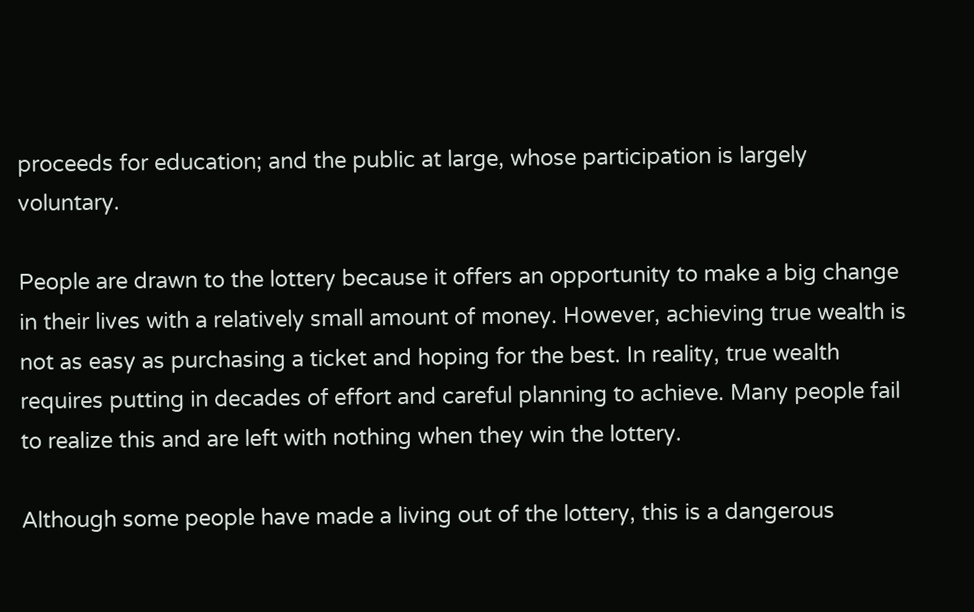proceeds for education; and the public at large, whose participation is largely voluntary.

People are drawn to the lottery because it offers an opportunity to make a big change in their lives with a relatively small amount of money. However, achieving true wealth is not as easy as purchasing a ticket and hoping for the best. In reality, true wealth requires putting in decades of effort and careful planning to achieve. Many people fail to realize this and are left with nothing when they win the lottery.

Although some people have made a living out of the lottery, this is a dangerous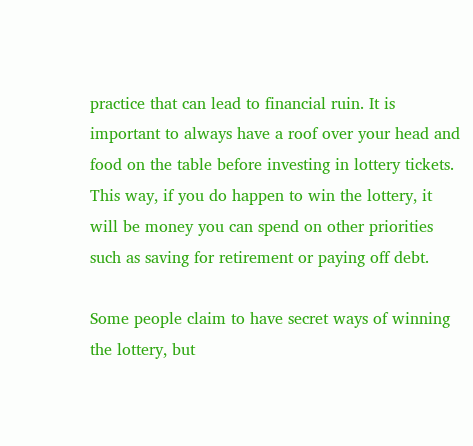practice that can lead to financial ruin. It is important to always have a roof over your head and food on the table before investing in lottery tickets. This way, if you do happen to win the lottery, it will be money you can spend on other priorities such as saving for retirement or paying off debt.

Some people claim to have secret ways of winning the lottery, but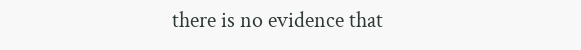there is no evidence that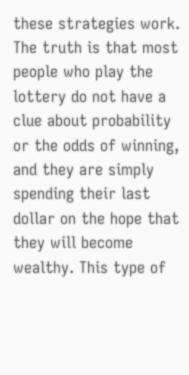these strategies work. The truth is that most people who play the lottery do not have a clue about probability or the odds of winning, and they are simply spending their last dollar on the hope that they will become wealthy. This type of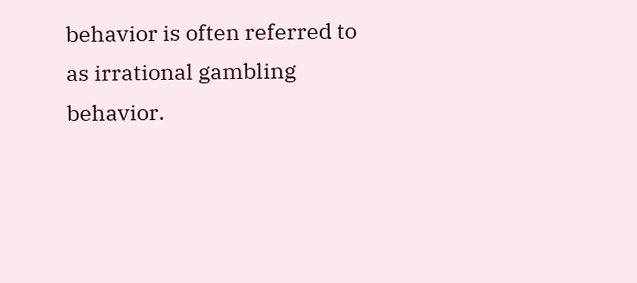behavior is often referred to as irrational gambling behavior.